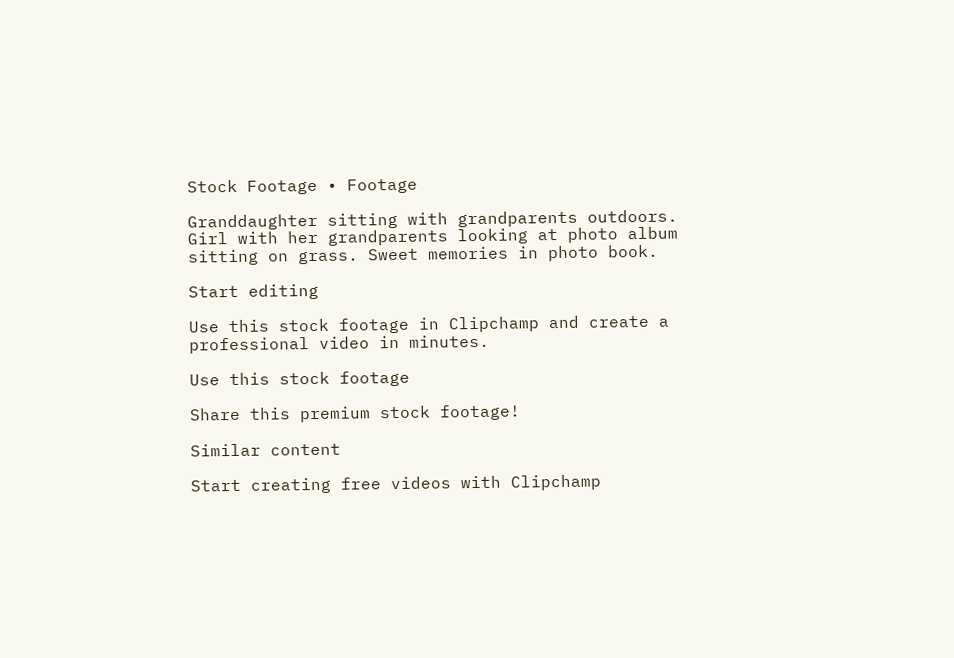Stock Footage • Footage

Granddaughter sitting with grandparents outdoors. Girl with her grandparents looking at photo album sitting on grass. Sweet memories in photo book.

Start editing

Use this stock footage in Clipchamp and create a professional video in minutes.

Use this stock footage

Share this premium stock footage!

Similar content

Start creating free videos with Clipchamp